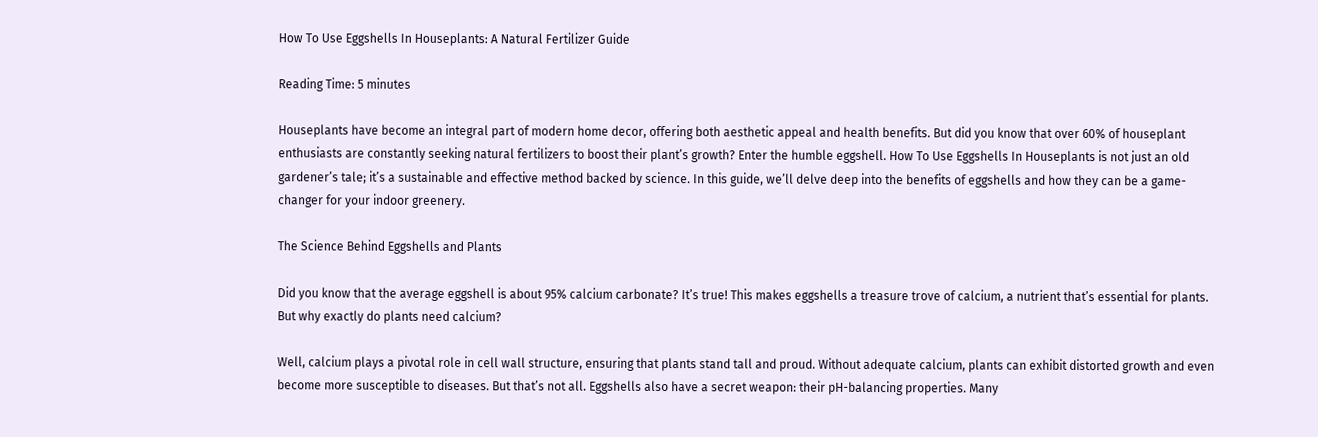How To Use Eggshells In Houseplants: A Natural Fertilizer Guide

Reading Time: 5 minutes

Houseplants have become an integral part of modern home decor, offering both aesthetic appeal and health benefits. But did you know that over 60% of houseplant enthusiasts are constantly seeking natural fertilizers to boost their plant’s growth? Enter the humble eggshell. How To Use Eggshells In Houseplants is not just an old gardener’s tale; it’s a sustainable and effective method backed by science. In this guide, we’ll delve deep into the benefits of eggshells and how they can be a game-changer for your indoor greenery.

The Science Behind Eggshells and Plants

Did you know that the average eggshell is about 95% calcium carbonate? It’s true! This makes eggshells a treasure trove of calcium, a nutrient that’s essential for plants. But why exactly do plants need calcium?

Well, calcium plays a pivotal role in cell wall structure, ensuring that plants stand tall and proud. Without adequate calcium, plants can exhibit distorted growth and even become more susceptible to diseases. But that’s not all. Eggshells also have a secret weapon: their pH-balancing properties. Many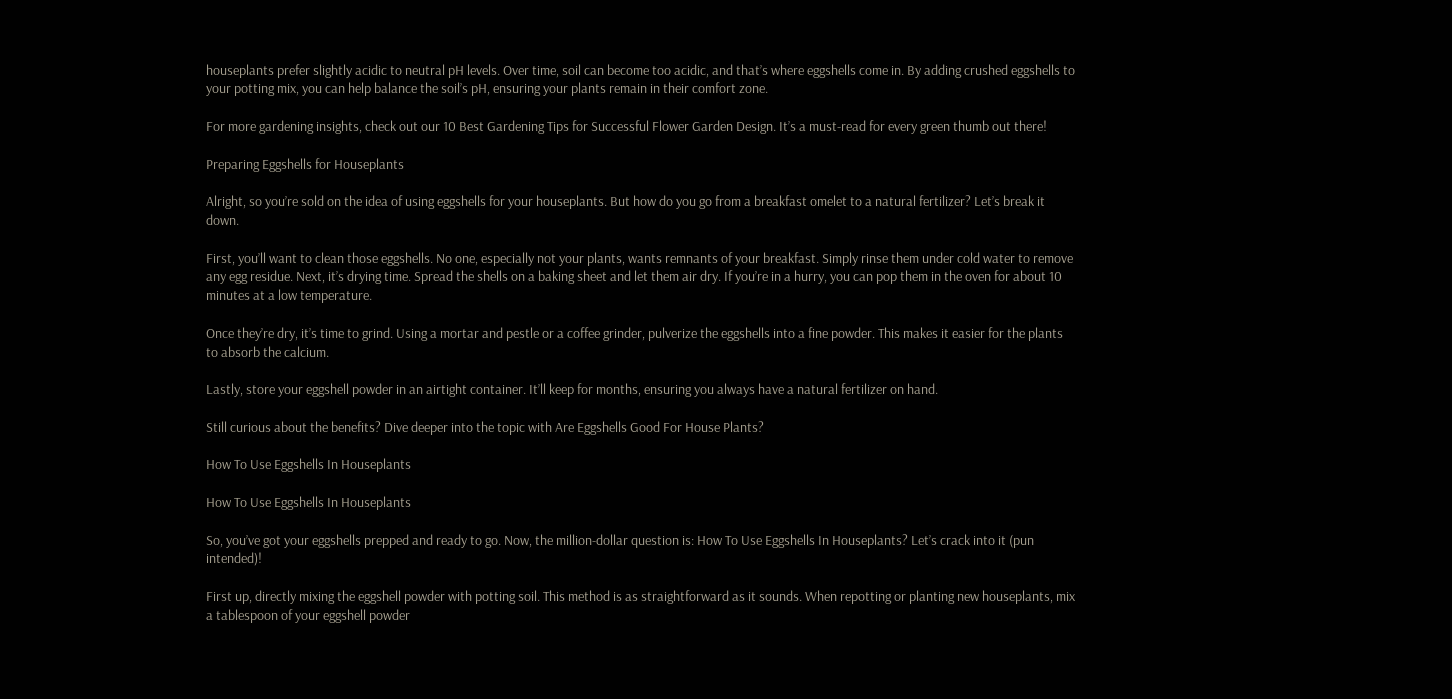houseplants prefer slightly acidic to neutral pH levels. Over time, soil can become too acidic, and that’s where eggshells come in. By adding crushed eggshells to your potting mix, you can help balance the soil’s pH, ensuring your plants remain in their comfort zone.

For more gardening insights, check out our 10 Best Gardening Tips for Successful Flower Garden Design. It’s a must-read for every green thumb out there!

Preparing Eggshells for Houseplants

Alright, so you’re sold on the idea of using eggshells for your houseplants. But how do you go from a breakfast omelet to a natural fertilizer? Let’s break it down.

First, you’ll want to clean those eggshells. No one, especially not your plants, wants remnants of your breakfast. Simply rinse them under cold water to remove any egg residue. Next, it’s drying time. Spread the shells on a baking sheet and let them air dry. If you’re in a hurry, you can pop them in the oven for about 10 minutes at a low temperature.

Once they’re dry, it’s time to grind. Using a mortar and pestle or a coffee grinder, pulverize the eggshells into a fine powder. This makes it easier for the plants to absorb the calcium.

Lastly, store your eggshell powder in an airtight container. It’ll keep for months, ensuring you always have a natural fertilizer on hand.

Still curious about the benefits? Dive deeper into the topic with Are Eggshells Good For House Plants?

How To Use Eggshells In Houseplants

How To Use Eggshells In Houseplants

So, you’ve got your eggshells prepped and ready to go. Now, the million-dollar question is: How To Use Eggshells In Houseplants? Let’s crack into it (pun intended)!

First up, directly mixing the eggshell powder with potting soil. This method is as straightforward as it sounds. When repotting or planting new houseplants, mix a tablespoon of your eggshell powder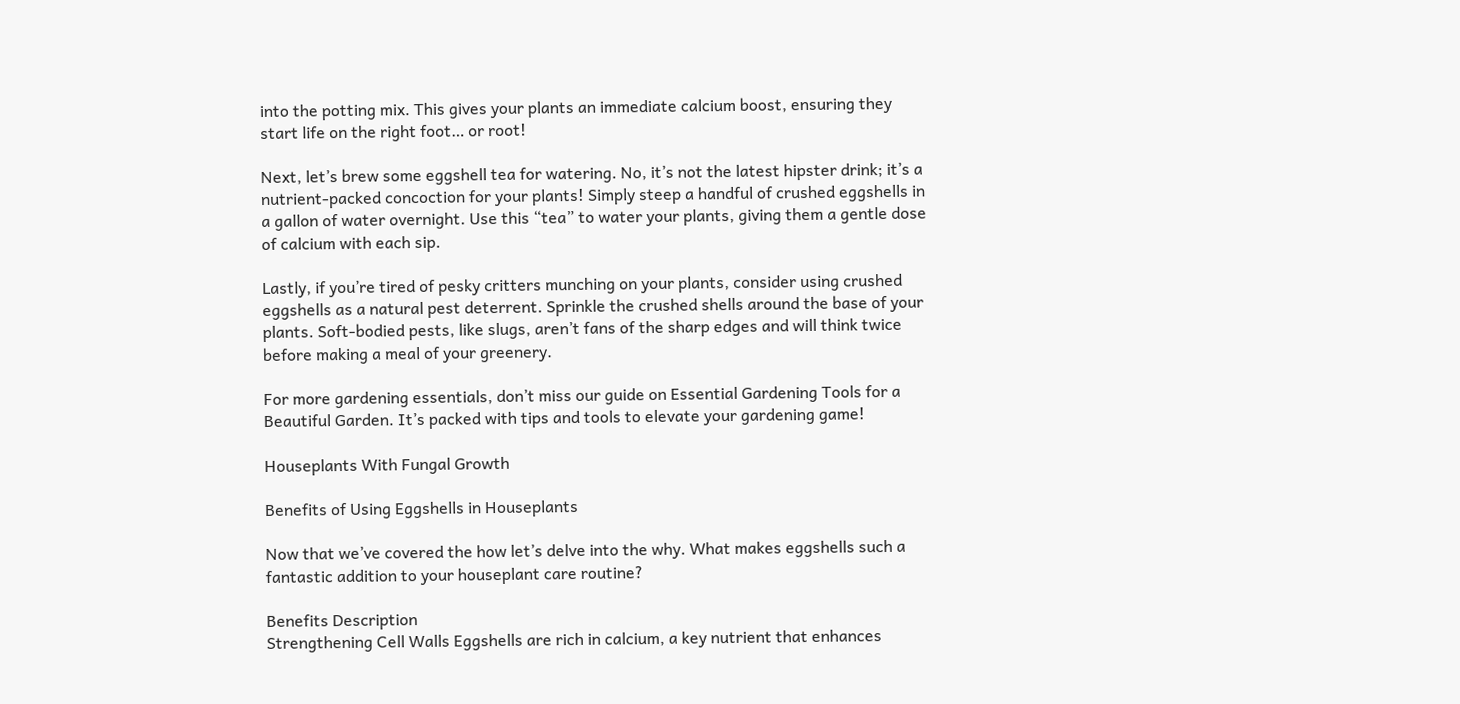into the potting mix. This gives your plants an immediate calcium boost, ensuring they start life on the right foot… or root!

Next, let’s brew some eggshell tea for watering. No, it’s not the latest hipster drink; it’s a nutrient-packed concoction for your plants! Simply steep a handful of crushed eggshells in a gallon of water overnight. Use this “tea” to water your plants, giving them a gentle dose of calcium with each sip.

Lastly, if you’re tired of pesky critters munching on your plants, consider using crushed eggshells as a natural pest deterrent. Sprinkle the crushed shells around the base of your plants. Soft-bodied pests, like slugs, aren’t fans of the sharp edges and will think twice before making a meal of your greenery.

For more gardening essentials, don’t miss our guide on Essential Gardening Tools for a Beautiful Garden. It’s packed with tips and tools to elevate your gardening game!

Houseplants With Fungal Growth

Benefits of Using Eggshells in Houseplants

Now that we’ve covered the how let’s delve into the why. What makes eggshells such a fantastic addition to your houseplant care routine?

Benefits Description
Strengthening Cell Walls Eggshells are rich in calcium, a key nutrient that enhances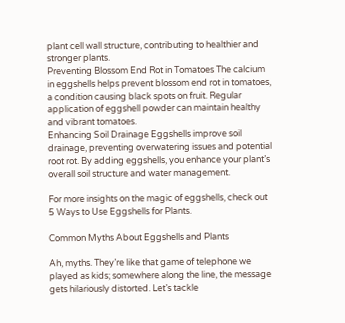plant cell wall structure, contributing to healthier and stronger plants.
Preventing Blossom End Rot in Tomatoes The calcium in eggshells helps prevent blossom end rot in tomatoes, a condition causing black spots on fruit. Regular application of eggshell powder can maintain healthy and vibrant tomatoes.
Enhancing Soil Drainage Eggshells improve soil drainage, preventing overwatering issues and potential root rot. By adding eggshells, you enhance your plant’s overall soil structure and water management.

For more insights on the magic of eggshells, check out 5 Ways to Use Eggshells for Plants.

Common Myths About Eggshells and Plants

Ah, myths. They’re like that game of telephone we played as kids; somewhere along the line, the message gets hilariously distorted. Let’s tackle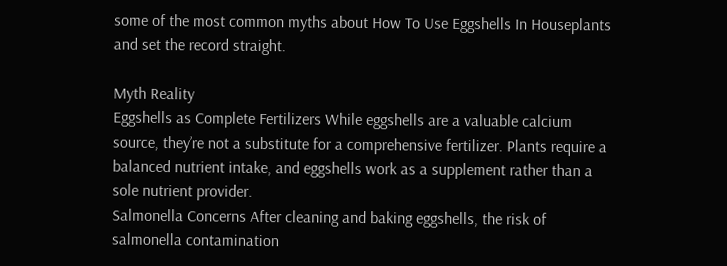some of the most common myths about How To Use Eggshells In Houseplants and set the record straight.

Myth Reality
Eggshells as Complete Fertilizers While eggshells are a valuable calcium source, they’re not a substitute for a comprehensive fertilizer. Plants require a balanced nutrient intake, and eggshells work as a supplement rather than a sole nutrient provider.
Salmonella Concerns After cleaning and baking eggshells, the risk of salmonella contamination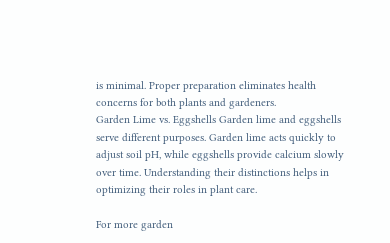is minimal. Proper preparation eliminates health concerns for both plants and gardeners.
Garden Lime vs. Eggshells Garden lime and eggshells serve different purposes. Garden lime acts quickly to adjust soil pH, while eggshells provide calcium slowly over time. Understanding their distinctions helps in optimizing their roles in plant care.

For more garden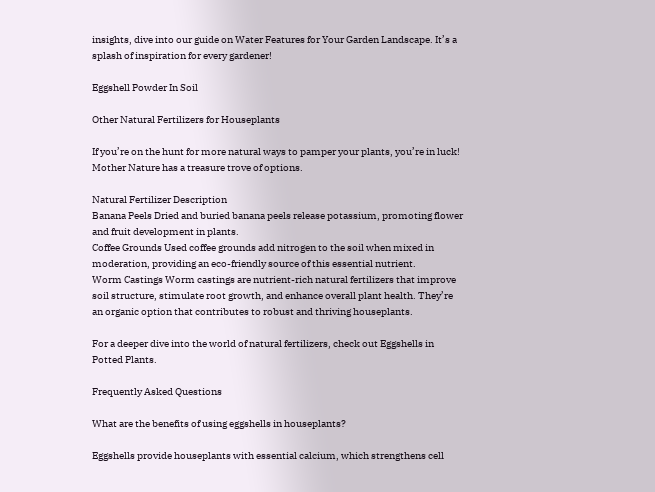insights, dive into our guide on Water Features for Your Garden Landscape. It’s a splash of inspiration for every gardener!

Eggshell Powder In Soil

Other Natural Fertilizers for Houseplants

If you’re on the hunt for more natural ways to pamper your plants, you’re in luck! Mother Nature has a treasure trove of options.

Natural Fertilizer Description
Banana Peels Dried and buried banana peels release potassium, promoting flower and fruit development in plants.
Coffee Grounds Used coffee grounds add nitrogen to the soil when mixed in moderation, providing an eco-friendly source of this essential nutrient.
Worm Castings Worm castings are nutrient-rich natural fertilizers that improve soil structure, stimulate root growth, and enhance overall plant health. They’re an organic option that contributes to robust and thriving houseplants.

For a deeper dive into the world of natural fertilizers, check out Eggshells in Potted Plants.

Frequently Asked Questions

What are the benefits of using eggshells in houseplants?

Eggshells provide houseplants with essential calcium, which strengthens cell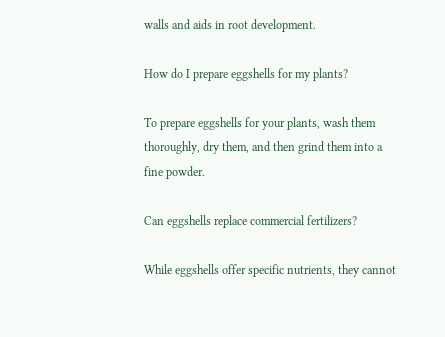walls and aids in root development.

How do I prepare eggshells for my plants?

To prepare eggshells for your plants, wash them thoroughly, dry them, and then grind them into a fine powder.

Can eggshells replace commercial fertilizers?

While eggshells offer specific nutrients, they cannot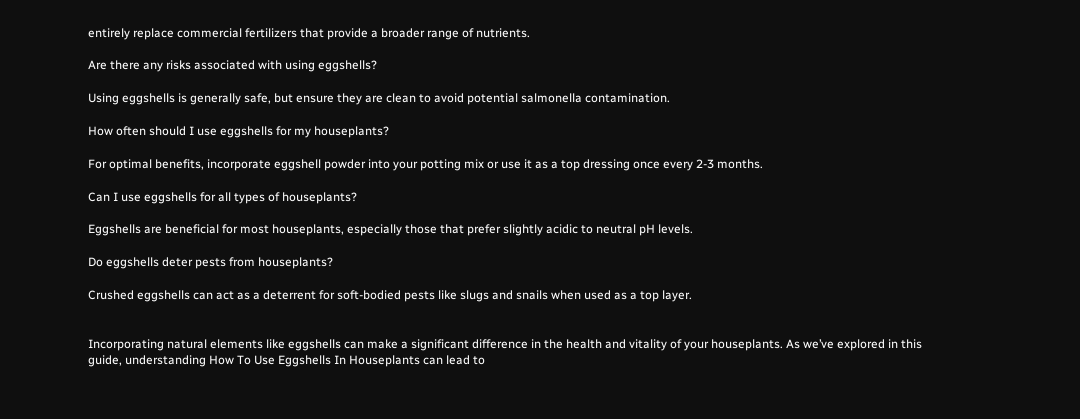entirely replace commercial fertilizers that provide a broader range of nutrients.

Are there any risks associated with using eggshells?

Using eggshells is generally safe, but ensure they are clean to avoid potential salmonella contamination.

How often should I use eggshells for my houseplants?

For optimal benefits, incorporate eggshell powder into your potting mix or use it as a top dressing once every 2-3 months.

Can I use eggshells for all types of houseplants?

Eggshells are beneficial for most houseplants, especially those that prefer slightly acidic to neutral pH levels.

Do eggshells deter pests from houseplants?

Crushed eggshells can act as a deterrent for soft-bodied pests like slugs and snails when used as a top layer.


Incorporating natural elements like eggshells can make a significant difference in the health and vitality of your houseplants. As we’ve explored in this guide, understanding How To Use Eggshells In Houseplants can lead to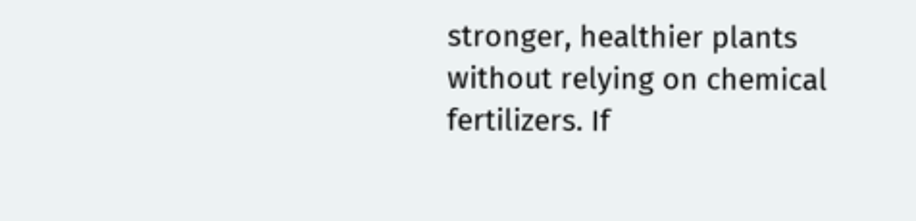stronger, healthier plants without relying on chemical fertilizers. If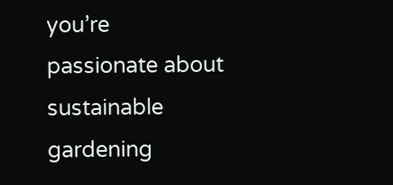you’re passionate about sustainable gardening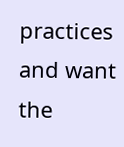practices and want the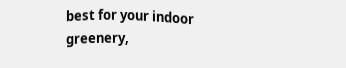best for your indoor greenery,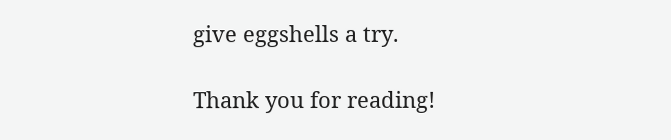give eggshells a try.

Thank you for reading!